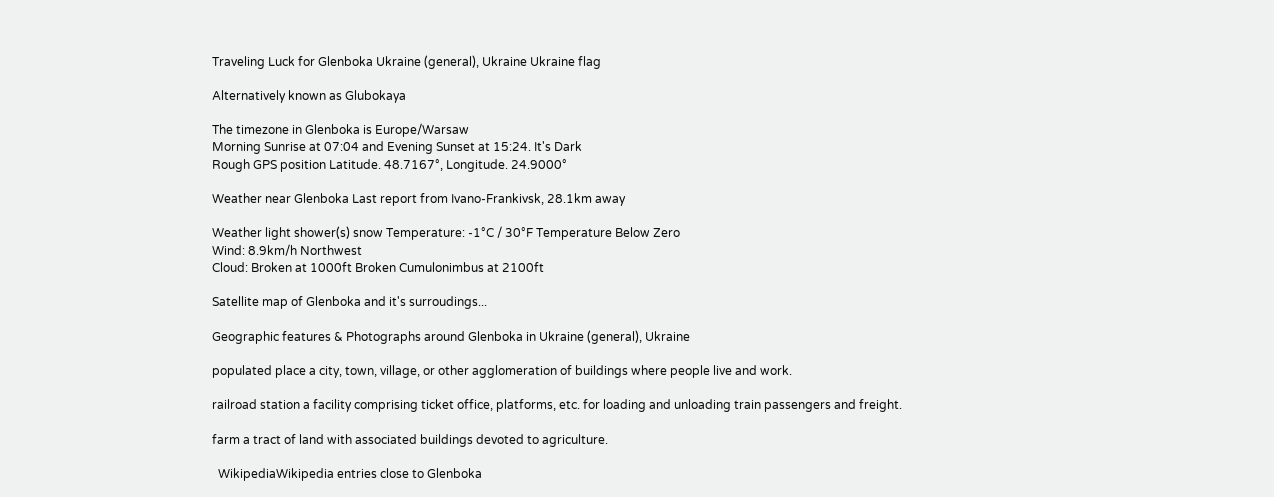Traveling Luck for Glenboka Ukraine (general), Ukraine Ukraine flag

Alternatively known as Glubokaya

The timezone in Glenboka is Europe/Warsaw
Morning Sunrise at 07:04 and Evening Sunset at 15:24. It's Dark
Rough GPS position Latitude. 48.7167°, Longitude. 24.9000°

Weather near Glenboka Last report from Ivano-Frankivsk, 28.1km away

Weather light shower(s) snow Temperature: -1°C / 30°F Temperature Below Zero
Wind: 8.9km/h Northwest
Cloud: Broken at 1000ft Broken Cumulonimbus at 2100ft

Satellite map of Glenboka and it's surroudings...

Geographic features & Photographs around Glenboka in Ukraine (general), Ukraine

populated place a city, town, village, or other agglomeration of buildings where people live and work.

railroad station a facility comprising ticket office, platforms, etc. for loading and unloading train passengers and freight.

farm a tract of land with associated buildings devoted to agriculture.

  WikipediaWikipedia entries close to Glenboka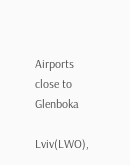Airports close to Glenboka

Lviv(LWO),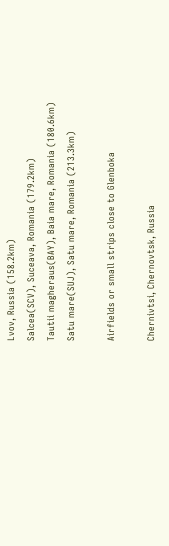Lvov, Russia (158.2km)
Salcea(SCV), Suceava, Romania (179.2km)
Tautii magheraus(BAY), Baia mare, Romania (180.6km)
Satu mare(SUJ), Satu mare, Romania (213.3km)

Airfields or small strips close to Glenboka

Chernivtsi, Chernovtsk, Russia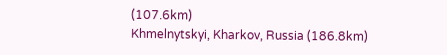(107.6km)
Khmelnytskyi, Kharkov, Russia (186.8km)